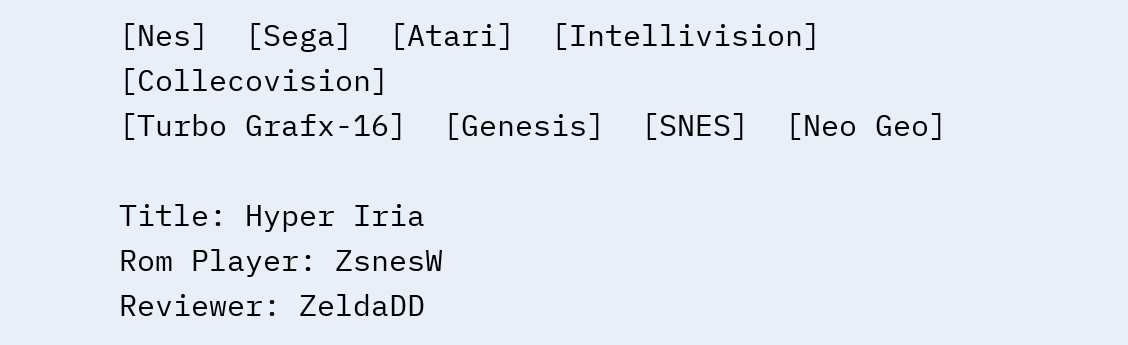[Nes]  [Sega]  [Atari]  [Intellivision]  [Collecovision]
[Turbo Grafx-16]  [Genesis]  [SNES]  [Neo Geo]

Title: Hyper Iria
Rom Player: ZsnesW
Reviewer: ZeldaDD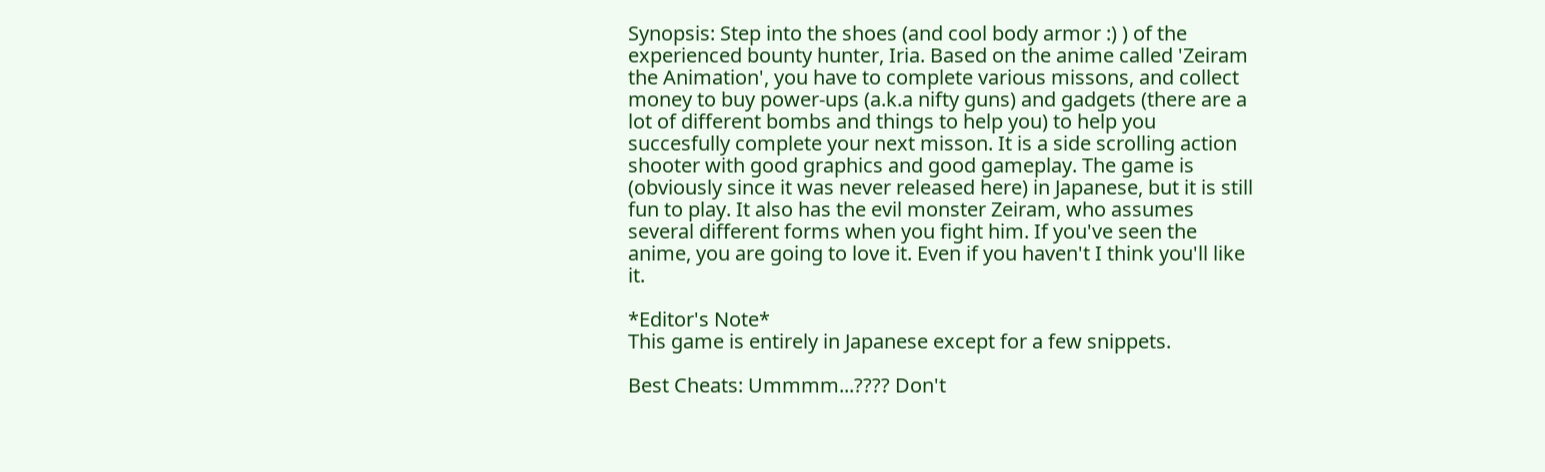Synopsis: Step into the shoes (and cool body armor :) ) of the experienced bounty hunter, Iria. Based on the anime called 'Zeiram the Animation', you have to complete various missons, and collect money to buy power-ups (a.k.a nifty guns) and gadgets (there are a lot of different bombs and things to help you) to help you succesfully complete your next misson. It is a side scrolling action shooter with good graphics and good gameplay. The game is (obviously since it was never released here) in Japanese, but it is still fun to play. It also has the evil monster Zeiram, who assumes several different forms when you fight him. If you've seen the anime, you are going to love it. Even if you haven't I think you'll like it.

*Editor's Note*
This game is entirely in Japanese except for a few snippets.

Best Cheats: Ummmm...???? Don't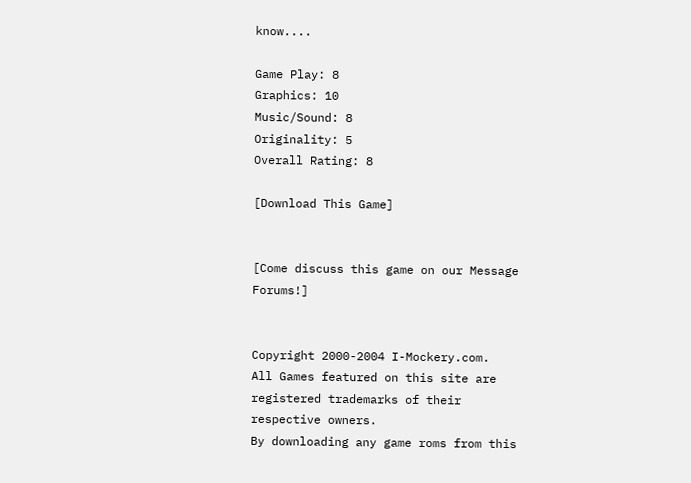know....

Game Play: 8
Graphics: 10
Music/Sound: 8
Originality: 5
Overall Rating: 8

[Download This Game]


[Come discuss this game on our Message Forums!]


Copyright 2000-2004 I-Mockery.com.
All Games featured on this site are registered trademarks of their respective owners.
By downloading any game roms from this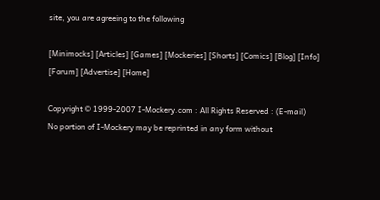site, you are agreeing to the following

[Minimocks] [Articles] [Games] [Mockeries] [Shorts] [Comics] [Blog] [Info] [Forum] [Advertise] [Home]

Copyright © 1999-2007 I-Mockery.com : All Rights Reserved : (E-mail)
No portion of I-Mockery may be reprinted in any form without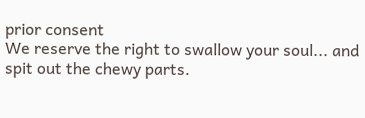prior consent
We reserve the right to swallow your soul... and spit out the chewy parts.